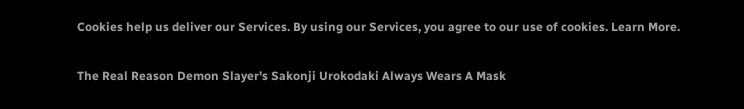Cookies help us deliver our Services. By using our Services, you agree to our use of cookies. Learn More.

The Real Reason Demon Slayer's Sakonji Urokodaki Always Wears A Mask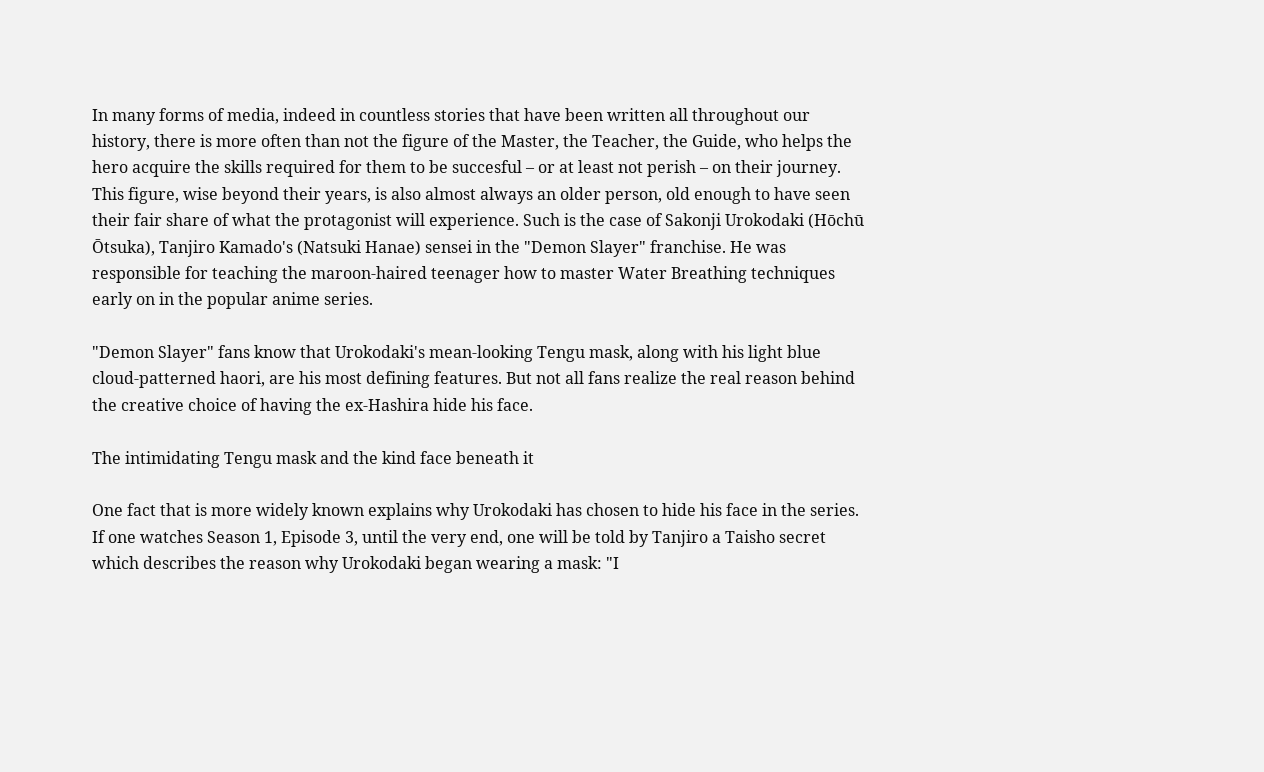In many forms of media, indeed in countless stories that have been written all throughout our history, there is more often than not the figure of the Master, the Teacher, the Guide, who helps the hero acquire the skills required for them to be succesful – or at least not perish – on their journey. This figure, wise beyond their years, is also almost always an older person, old enough to have seen their fair share of what the protagonist will experience. Such is the case of Sakonji Urokodaki (Hōchū Ōtsuka), Tanjiro Kamado's (Natsuki Hanae) sensei in the "Demon Slayer" franchise. He was responsible for teaching the maroon-haired teenager how to master Water Breathing techniques early on in the popular anime series.

"Demon Slayer" fans know that Urokodaki's mean-looking Tengu mask, along with his light blue cloud-patterned haori, are his most defining features. But not all fans realize the real reason behind the creative choice of having the ex-Hashira hide his face.

The intimidating Tengu mask and the kind face beneath it

One fact that is more widely known explains why Urokodaki has chosen to hide his face in the series. If one watches Season 1, Episode 3, until the very end, one will be told by Tanjiro a Taisho secret which describes the reason why Urokodaki began wearing a mask: "I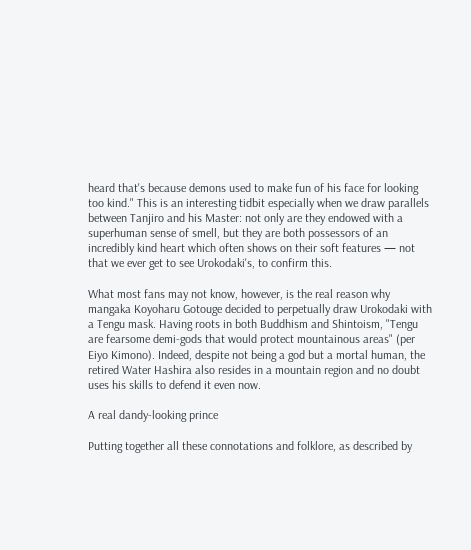heard that's because demons used to make fun of his face for looking too kind." This is an interesting tidbit especially when we draw parallels between Tanjiro and his Master: not only are they endowed with a superhuman sense of smell, but they are both possessors of an incredibly kind heart which often shows on their soft features — not that we ever get to see Urokodaki's, to confirm this.

What most fans may not know, however, is the real reason why mangaka Koyoharu Gotouge decided to perpetually draw Urokodaki with a Tengu mask. Having roots in both Buddhism and Shintoism, "Tengu are fearsome demi-gods that would protect mountainous areas" (per Eiyo Kimono). Indeed, despite not being a god but a mortal human, the retired Water Hashira also resides in a mountain region and no doubt uses his skills to defend it even now.

A real dandy-looking prince

Putting together all these connotations and folklore, as described by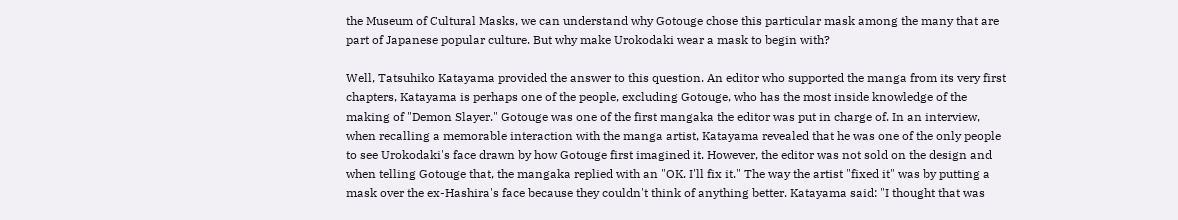the Museum of Cultural Masks, we can understand why Gotouge chose this particular mask among the many that are part of Japanese popular culture. But why make Urokodaki wear a mask to begin with?

Well, Tatsuhiko Katayama provided the answer to this question. An editor who supported the manga from its very first chapters, Katayama is perhaps one of the people, excluding Gotouge, who has the most inside knowledge of the making of "Demon Slayer." Gotouge was one of the first mangaka the editor was put in charge of. In an interview, when recalling a memorable interaction with the manga artist, Katayama revealed that he was one of the only people to see Urokodaki's face drawn by how Gotouge first imagined it. However, the editor was not sold on the design and when telling Gotouge that, the mangaka replied with an "OK. I'll fix it." The way the artist "fixed it" was by putting a mask over the ex-Hashira's face because they couldn't think of anything better. Katayama said: "I thought that was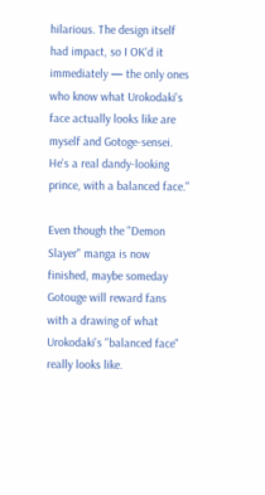hilarious. The design itself had impact, so I OK'd it immediately — the only ones who know what Urokodaki's face actually looks like are myself and Gotoge-sensei. He's a real dandy-looking prince, with a balanced face."

Even though the "Demon Slayer" manga is now finished, maybe someday Gotouge will reward fans with a drawing of what Urokodaki's "balanced face" really looks like.